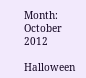Month: October 2012

Halloween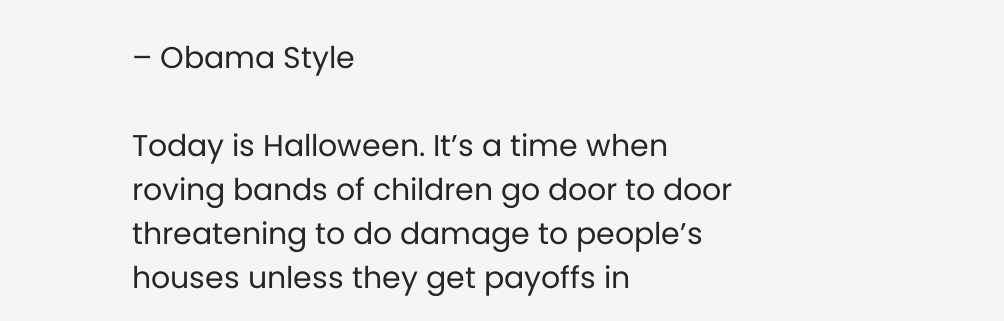– Obama Style

Today is Halloween. It’s a time when roving bands of children go door to door threatening to do damage to people’s houses unless they get payoffs in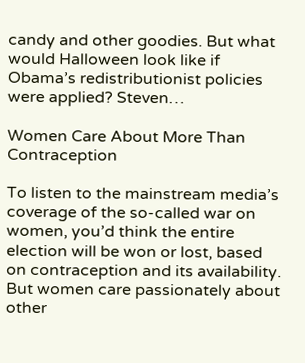candy and other goodies. But what would Halloween look like if Obama’s redistributionist policies were applied? Steven…

Women Care About More Than Contraception

To listen to the mainstream media’s coverage of the so-called war on women, you’d think the entire election will be won or lost, based on contraception and its availability. But women care passionately about other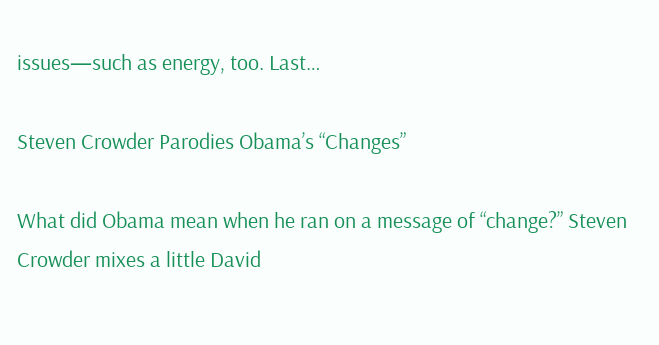issues—such as energy, too. Last…

Steven Crowder Parodies Obama’s “Changes”

What did Obama mean when he ran on a message of “change?” Steven Crowder mixes a little David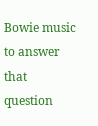Bowie music to answer that question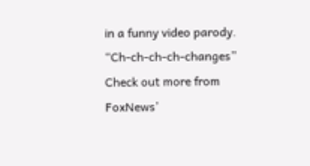in a funny video parody. “Ch-ch-ch-ch-changes” Check out more from FoxNews’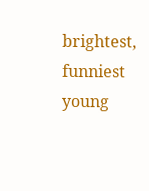brightest, funniest young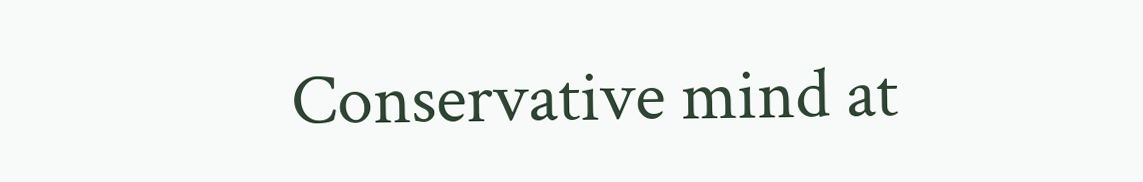Conservative mind at